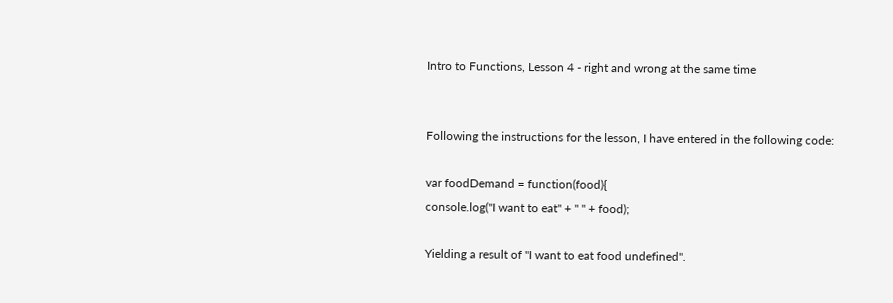Intro to Functions, Lesson 4 - right and wrong at the same time


Following the instructions for the lesson, I have entered in the following code:

var foodDemand = function(food){
console.log("I want to eat" + " " + food);

Yielding a result of "I want to eat food undefined".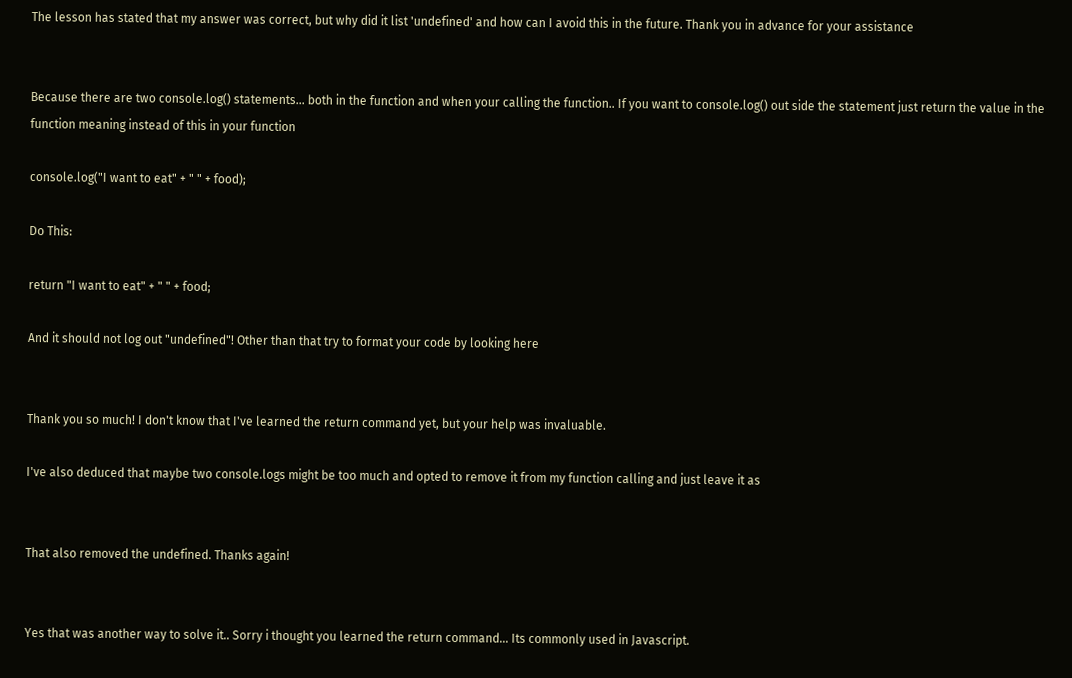The lesson has stated that my answer was correct, but why did it list 'undefined' and how can I avoid this in the future. Thank you in advance for your assistance


Because there are two console.log() statements... both in the function and when your calling the function.. If you want to console.log() out side the statement just return the value in the function meaning instead of this in your function

console.log("I want to eat" + " " + food);

Do This:

return "I want to eat" + " " + food;

And it should not log out "undefined"! Other than that try to format your code by looking here


Thank you so much! I don't know that I've learned the return command yet, but your help was invaluable.

I've also deduced that maybe two console.logs might be too much and opted to remove it from my function calling and just leave it as


That also removed the undefined. Thanks again!


Yes that was another way to solve it.. Sorry i thought you learned the return command... Its commonly used in Javascript.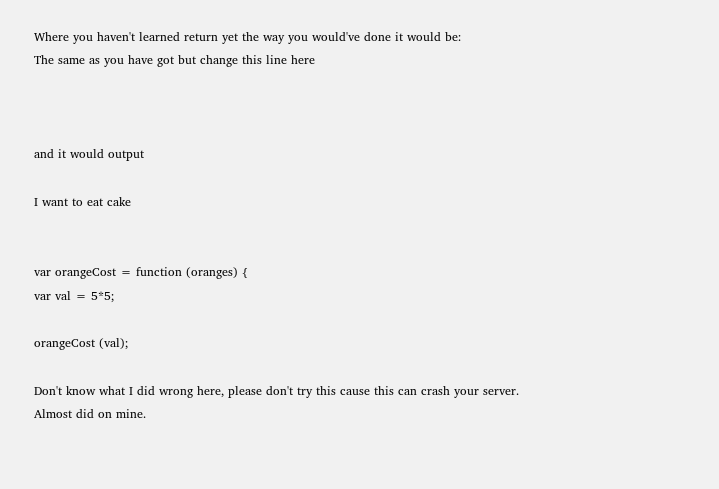Where you haven't learned return yet the way you would've done it would be:
The same as you have got but change this line here



and it would output

I want to eat cake


var orangeCost = function (oranges) {
var val = 5*5;

orangeCost (val);

Don't know what I did wrong here, please don't try this cause this can crash your server.
Almost did on mine.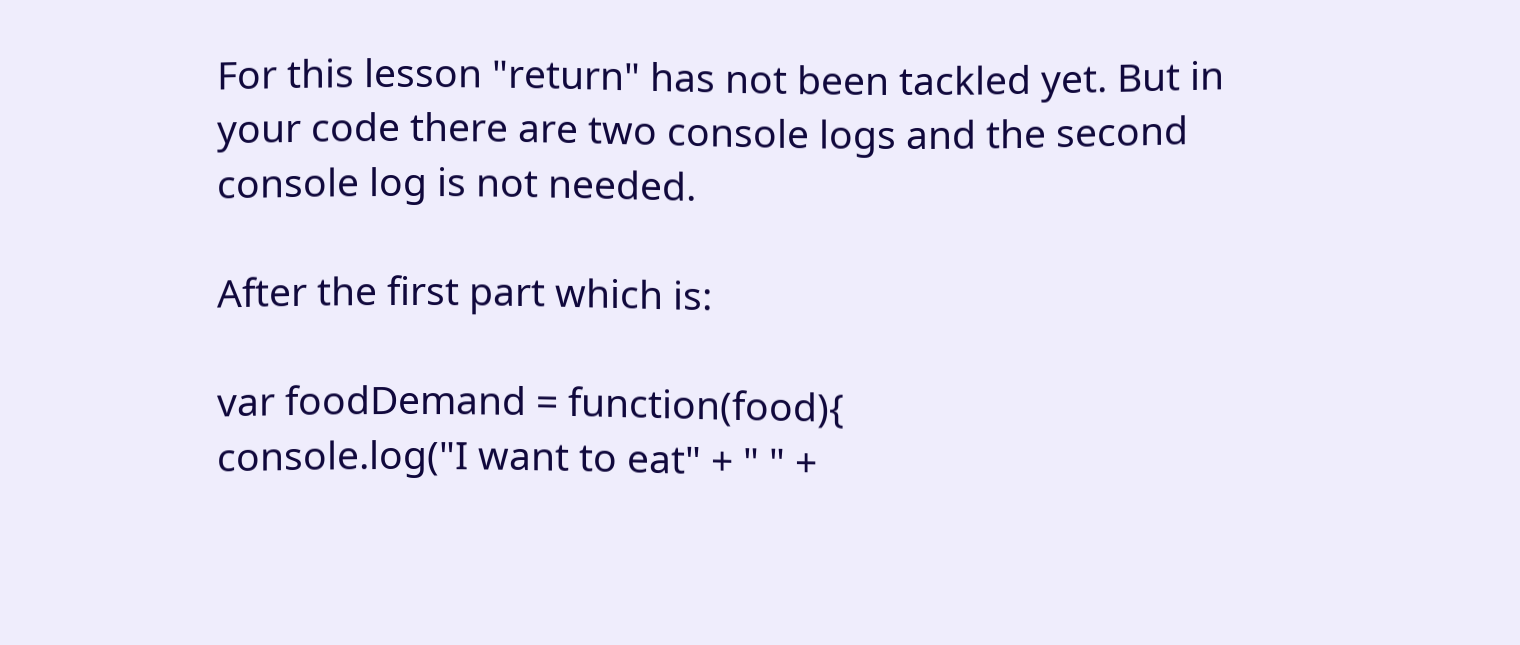For this lesson "return" has not been tackled yet. But in your code there are two console logs and the second console log is not needed.

After the first part which is:

var foodDemand = function(food){
console.log("I want to eat" + " " +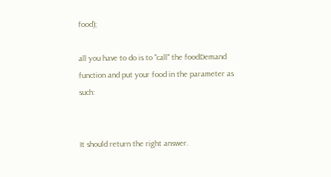food);

all you have to do is to "call" the foodDemand function and put your food in the parameter as such:


It should return the right answer.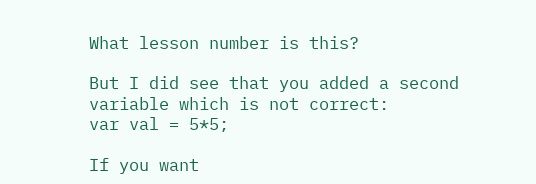What lesson number is this?

But I did see that you added a second variable which is not correct:
var val = 5*5;

If you want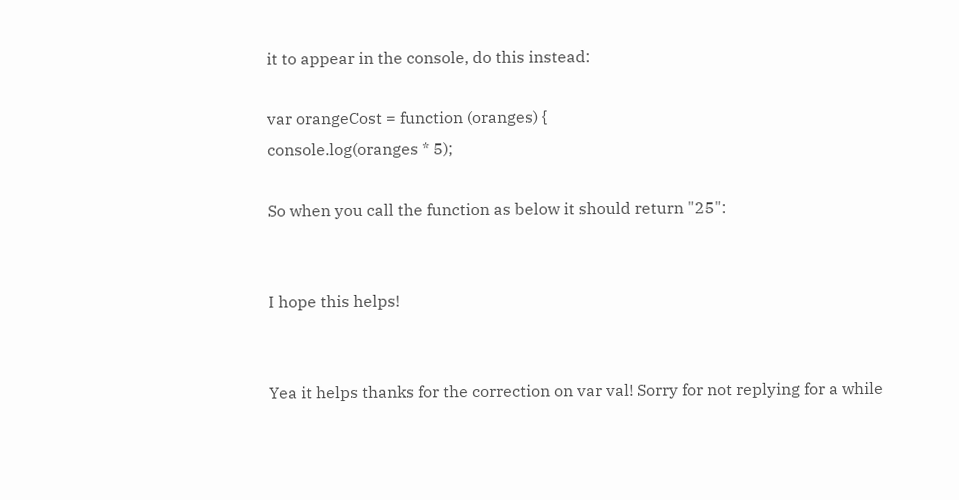it to appear in the console, do this instead:

var orangeCost = function (oranges) {
console.log(oranges * 5);

So when you call the function as below it should return "25":


I hope this helps!


Yea it helps thanks for the correction on var val! Sorry for not replying for a while